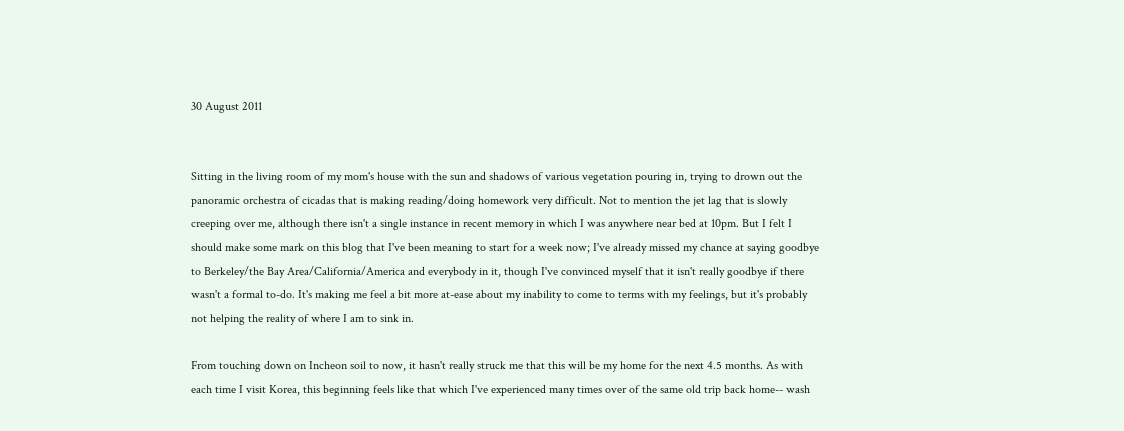30 August 2011


Sitting in the living room of my mom's house with the sun and shadows of various vegetation pouring in, trying to drown out the panoramic orchestra of cicadas that is making reading/doing homework very difficult. Not to mention the jet lag that is slowly creeping over me, although there isn't a single instance in recent memory in which I was anywhere near bed at 10pm. But I felt I should make some mark on this blog that I've been meaning to start for a week now; I've already missed my chance at saying goodbye to Berkeley/the Bay Area/California/America and everybody in it, though I've convinced myself that it isn't really goodbye if there wasn't a formal to-do. It's making me feel a bit more at-ease about my inability to come to terms with my feelings, but it's probably not helping the reality of where I am to sink in.

From touching down on Incheon soil to now, it hasn't really struck me that this will be my home for the next 4.5 months. As with each time I visit Korea, this beginning feels like that which I've experienced many times over of the same old trip back home-- wash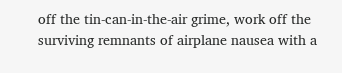off the tin-can-in-the-air grime, work off the surviving remnants of airplane nausea with a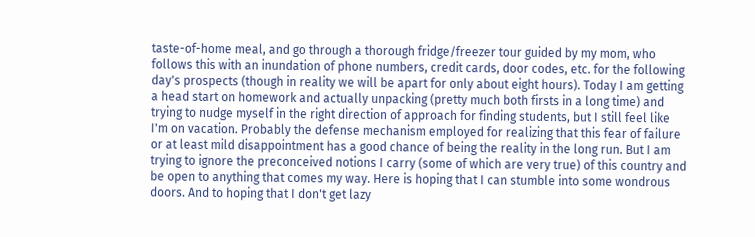taste-of-home meal, and go through a thorough fridge/freezer tour guided by my mom, who follows this with an inundation of phone numbers, credit cards, door codes, etc. for the following day's prospects (though in reality we will be apart for only about eight hours). Today I am getting a head start on homework and actually unpacking (pretty much both firsts in a long time) and trying to nudge myself in the right direction of approach for finding students, but I still feel like I'm on vacation. Probably the defense mechanism employed for realizing that this fear of failure or at least mild disappointment has a good chance of being the reality in the long run. But I am trying to ignore the preconceived notions I carry (some of which are very true) of this country and be open to anything that comes my way. Here is hoping that I can stumble into some wondrous doors. And to hoping that I don't get lazy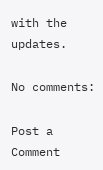with the updates.

No comments:

Post a Comment